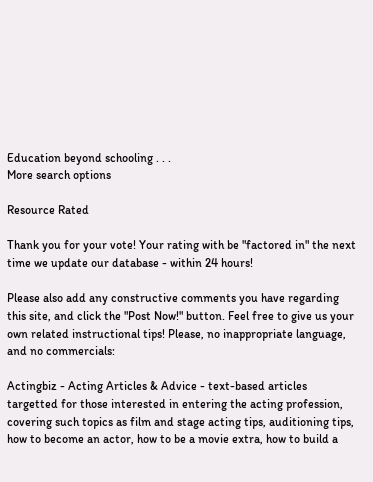Education beyond schooling . . .
More search options

Resource Rated

Thank you for your vote! Your rating with be "factored in" the next time we update our database - within 24 hours!

Please also add any constructive comments you have regarding this site, and click the "Post Now!" button. Feel free to give us your own related instructional tips! Please, no inappropriate language, and no commercials:

Actingbiz - Acting Articles & Advice - text-based articles targetted for those interested in entering the acting profession, covering such topics as film and stage acting tips, auditioning tips, how to become an actor, how to be a movie extra, how to build a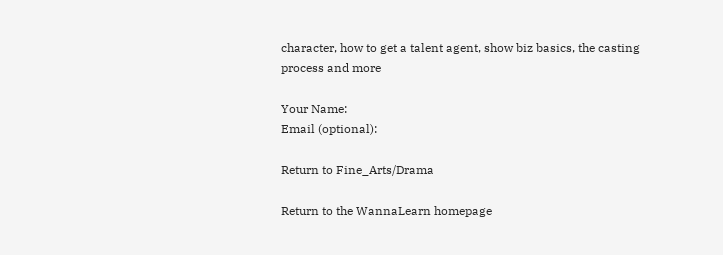character, how to get a talent agent, show biz basics, the casting process and more

Your Name:
Email (optional):

Return to Fine_Arts/Drama

Return to the WannaLearn homepage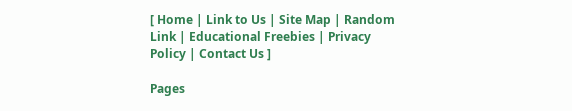[ Home | Link to Us | Site Map | Random Link | Educational Freebies | Privacy Policy | Contact Us ]

Pages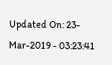Updated On: 23-Mar-2019 - 03:23:41